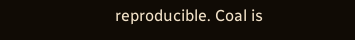reproducible. Coal is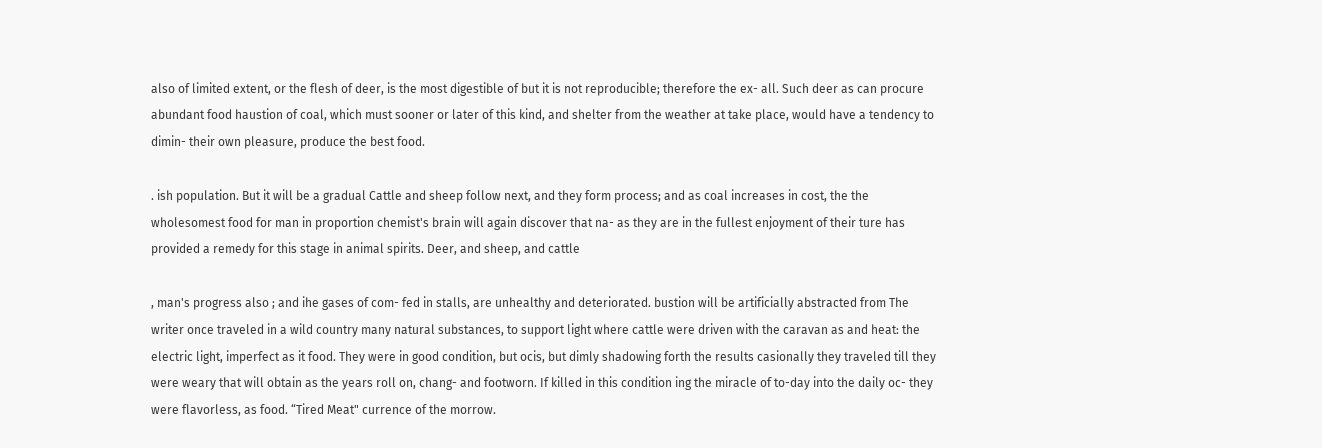also of limited extent, or the flesh of deer, is the most digestible of but it is not reproducible; therefore the ex- all. Such deer as can procure abundant food haustion of coal, which must sooner or later of this kind, and shelter from the weather at take place, would have a tendency to dimin- their own pleasure, produce the best food.

. ish population. But it will be a gradual Cattle and sheep follow next, and they form process; and as coal increases in cost, the the wholesomest food for man in proportion chemist's brain will again discover that na- as they are in the fullest enjoyment of their ture has provided a remedy for this stage in animal spirits. Deer, and sheep, and cattle

, man's progress also ; and ihe gases of com- fed in stalls, are unhealthy and deteriorated. bustion will be artificially abstracted from The writer once traveled in a wild country many natural substances, to support light where cattle were driven with the caravan as and heat: the electric light, imperfect as it food. They were in good condition, but ocis, but dimly shadowing forth the results casionally they traveled till they were weary that will obtain as the years roll on, chang- and footworn. If killed in this condition ing the miracle of to-day into the daily oc- they were flavorless, as food. “Tired Meat" currence of the morrow.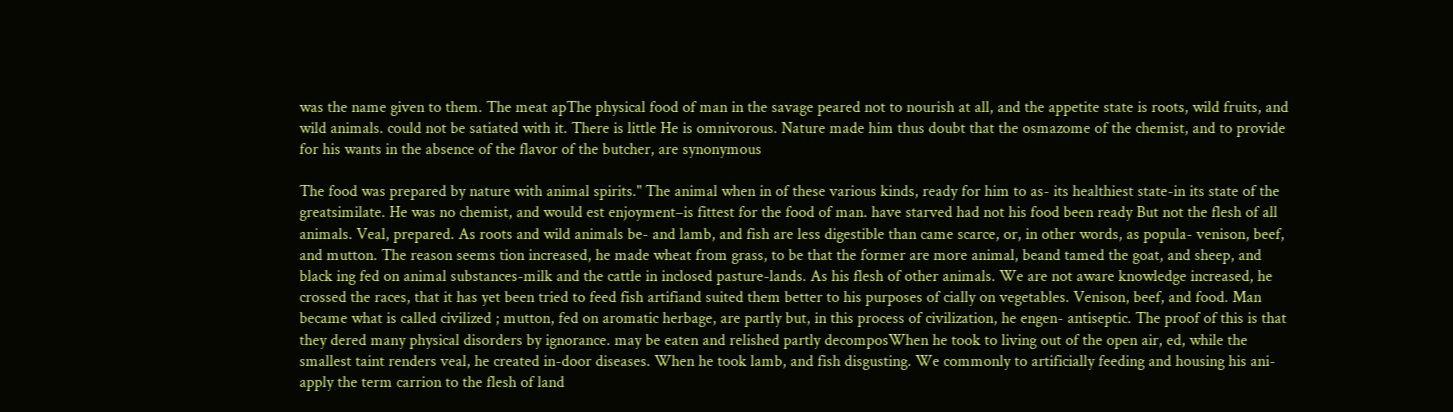was the name given to them. The meat apThe physical food of man in the savage peared not to nourish at all, and the appetite state is roots, wild fruits, and wild animals. could not be satiated with it. There is little He is omnivorous. Nature made him thus doubt that the osmazome of the chemist, and to provide for his wants in the absence of the flavor of the butcher, are synonymous

The food was prepared by nature with animal spirits." The animal when in of these various kinds, ready for him to as- its healthiest state-in its state of the greatsimilate. He was no chemist, and would est enjoyment–is fittest for the food of man. have starved had not his food been ready But not the flesh of all animals. Veal, prepared. As roots and wild animals be- and lamb, and fish are less digestible than came scarce, or, in other words, as popula- venison, beef, and mutton. The reason seems tion increased, he made wheat from grass, to be that the former are more animal, beand tamed the goat, and sheep, and black ing fed on animal substances-milk and the cattle in inclosed pasture-lands. As his flesh of other animals. We are not aware knowledge increased, he crossed the races, that it has yet been tried to feed fish artifiand suited them better to his purposes of cially on vegetables. Venison, beef, and food. Man became what is called civilized ; mutton, fed on aromatic herbage, are partly but, in this process of civilization, he engen- antiseptic. The proof of this is that they dered many physical disorders by ignorance. may be eaten and relished partly decomposWhen he took to living out of the open air, ed, while the smallest taint renders veal, he created in-door diseases. When he took lamb, and fish disgusting. We commonly to artificially feeding and housing his ani- apply the term carrion to the flesh of land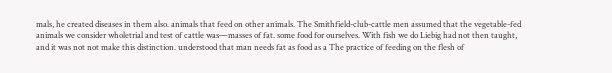mals, he created diseases in them also. animals that feed on other animals. The Smithfield-club-cattle men assumed that the vegetable-fed animals we consider wholetrial and test of cattle was—masses of fat. some food for ourselves. With fish we do Liebig had not then taught, and it was not not make this distinction. understood that man needs fat as food as a The practice of feeding on the flesh of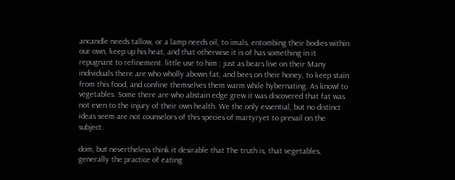ancandle needs tallow, or a lamp needs oil, to imals, entombing their bodies within our own, keep up his heat, and that otherwise it is of has something in it repugnant to refinement. little use to him ; just as bears live on their Many individuals there are who wholly abown fat, and bees on their honey, to keep stain from this food, and confine themselves them warm while hybernating. As knowl to vegetables. Some there are who abstain edge grew it was discovered that fat was not even to the injury of their own health. We the only essential, but no distinct ideas seem are not counselors of this species of martyryet to prevail on the subject.

dom, but nevertheless think it desirable that The truth is, that vegetables, generally the practice of eating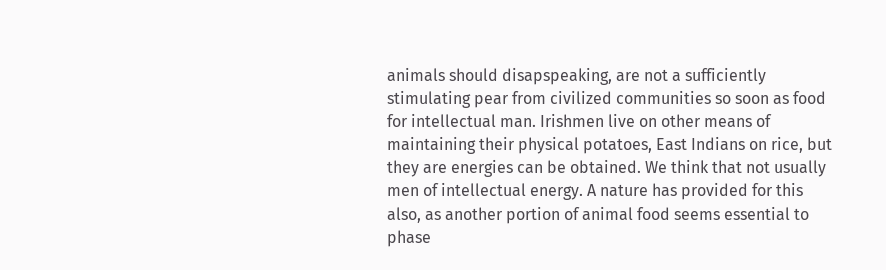animals should disapspeaking, are not a sufficiently stimulating pear from civilized communities so soon as food for intellectual man. Irishmen live on other means of maintaining their physical potatoes, East Indians on rice, but they are energies can be obtained. We think that not usually men of intellectual energy. A nature has provided for this also, as another portion of animal food seems essential to phase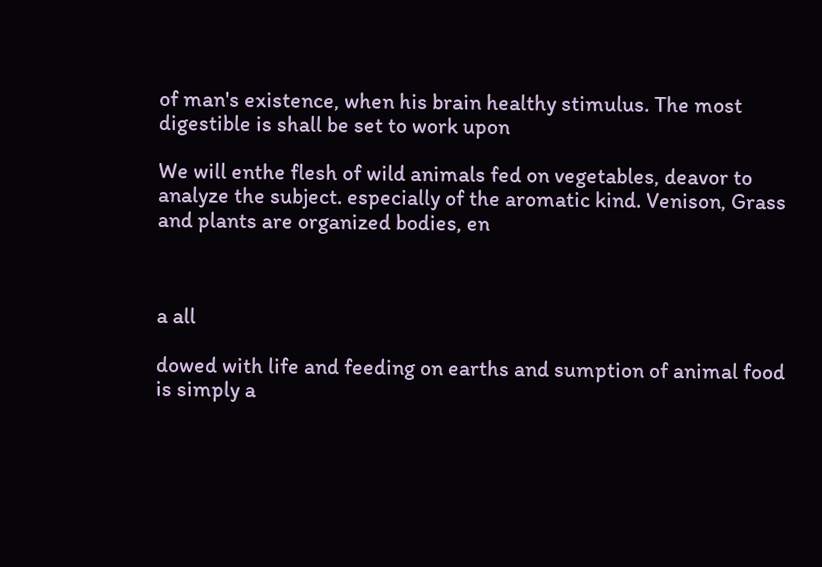of man's existence, when his brain healthy stimulus. The most digestible is shall be set to work upon

We will enthe flesh of wild animals fed on vegetables, deavor to analyze the subject. especially of the aromatic kind. Venison, Grass and plants are organized bodies, en



a all

dowed with life and feeding on earths and sumption of animal food is simply a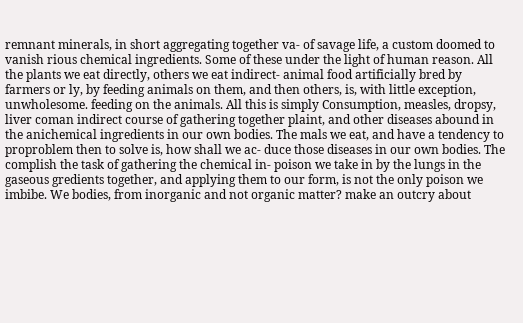remnant minerals, in short aggregating together va- of savage life, a custom doomed to vanish rious chemical ingredients. Some of these under the light of human reason. All the plants we eat directly, others we eat indirect- animal food artificially bred by farmers or ly, by feeding animals on them, and then others, is, with little exception, unwholesome. feeding on the animals. All this is simply Consumption, measles, dropsy, liver coman indirect course of gathering together plaint, and other diseases abound in the anichemical ingredients in our own bodies. The mals we eat, and have a tendency to proproblem then to solve is, how shall we ac- duce those diseases in our own bodies. The complish the task of gathering the chemical in- poison we take in by the lungs in the gaseous gredients together, and applying them to our form, is not the only poison we imbibe. We bodies, from inorganic and not organic matter? make an outcry about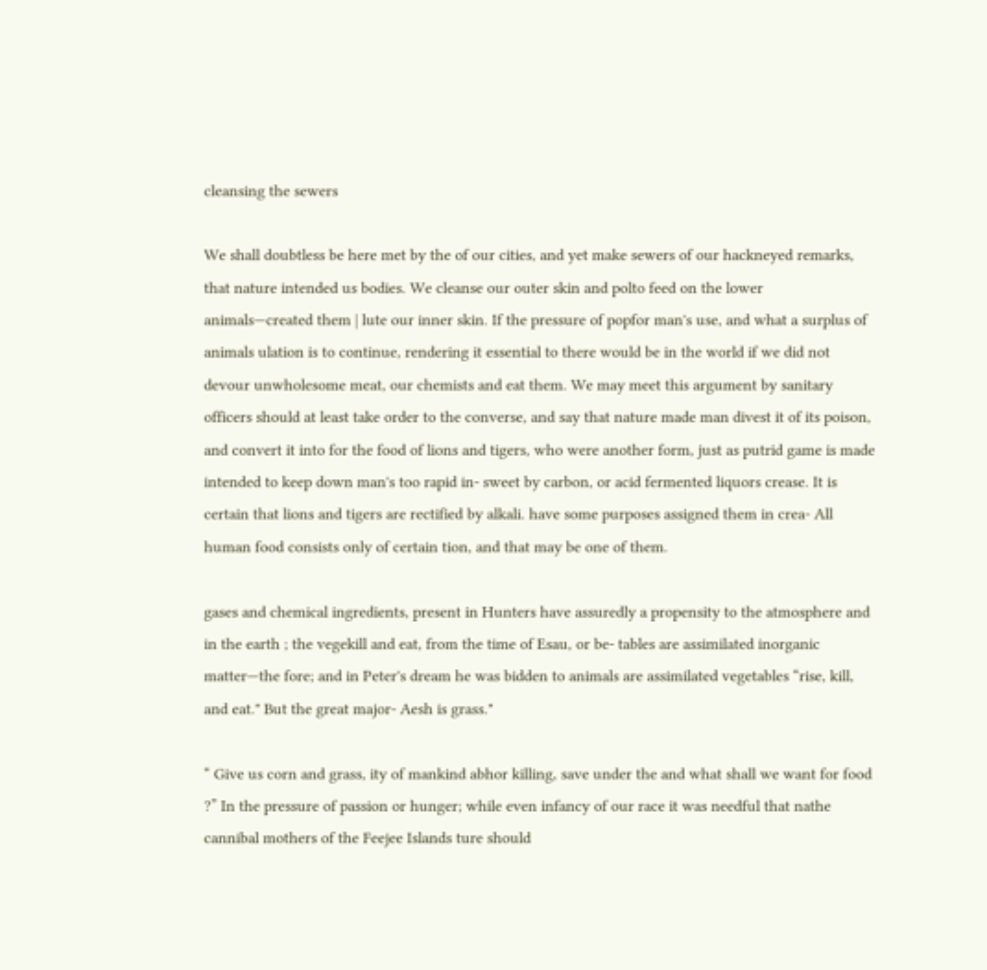cleansing the sewers

We shall doubtless be here met by the of our cities, and yet make sewers of our hackneyed remarks, that nature intended us bodies. We cleanse our outer skin and polto feed on the lower animals—created them | lute our inner skin. If the pressure of popfor man's use, and what a surplus of animals ulation is to continue, rendering it essential to there would be in the world if we did not devour unwholesome meat, our chemists and eat them. We may meet this argument by sanitary officers should at least take order to the converse, and say that nature made man divest it of its poison, and convert it into for the food of lions and tigers, who were another form, just as putrid game is made intended to keep down man's too rapid in- sweet by carbon, or acid fermented liquors crease. It is certain that lions and tigers are rectified by alkali. have some purposes assigned them in crea- All human food consists only of certain tion, and that may be one of them.

gases and chemical ingredients, present in Hunters have assuredly a propensity to the atmosphere and in the earth ; the vegekill and eat, from the time of Esau, or be- tables are assimilated inorganic matter—the fore; and in Peter's dream he was bidden to animals are assimilated vegetables “rise, kill, and eat." But the great major- Aesh is grass."

“ Give us corn and grass, ity of mankind abhor killing, save under the and what shall we want for food ?” In the pressure of passion or hunger; while even infancy of our race it was needful that nathe cannibal mothers of the Feejee Islands ture should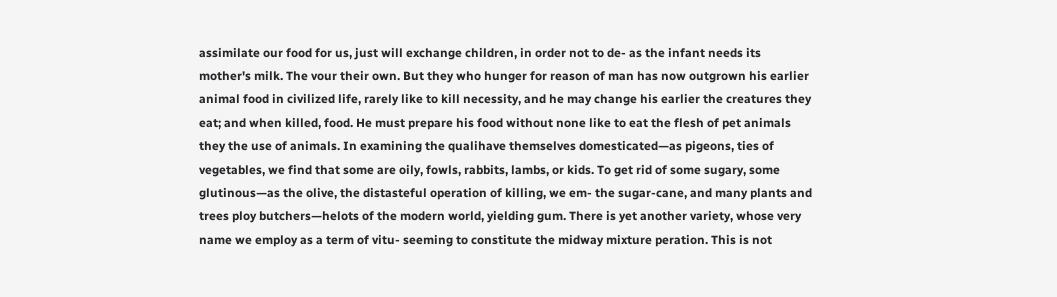assimilate our food for us, just will exchange children, in order not to de- as the infant needs its mother's milk. The vour their own. But they who hunger for reason of man has now outgrown his earlier animal food in civilized life, rarely like to kill necessity, and he may change his earlier the creatures they eat; and when killed, food. He must prepare his food without none like to eat the flesh of pet animals they the use of animals. In examining the qualihave themselves domesticated—as pigeons, ties of vegetables, we find that some are oily, fowls, rabbits, lambs, or kids. To get rid of some sugary, some glutinous—as the olive, the distasteful operation of killing, we em- the sugar-cane, and many plants and trees ploy butchers—helots of the modern world, yielding gum. There is yet another variety, whose very name we employ as a term of vitu- seeming to constitute the midway mixture peration. This is not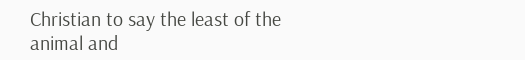Christian to say the least of the animal and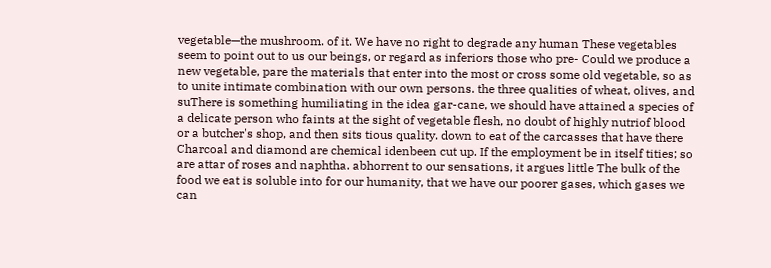vegetable—the mushroom. of it. We have no right to degrade any human These vegetables seem to point out to us our beings, or regard as inferiors those who pre- Could we produce a new vegetable, pare the materials that enter into the most or cross some old vegetable, so as to unite intimate combination with our own persons. the three qualities of wheat, olives, and suThere is something humiliating in the idea gar-cane, we should have attained a species of a delicate person who faints at the sight of vegetable flesh, no doubt of highly nutriof blood or a butcher's shop, and then sits tious quality. down to eat of the carcasses that have there Charcoal and diamond are chemical idenbeen cut up. If the employment be in itself tities; so are attar of roses and naphtha. abhorrent to our sensations, it argues little The bulk of the food we eat is soluble into for our humanity, that we have our poorer gases, which gases we can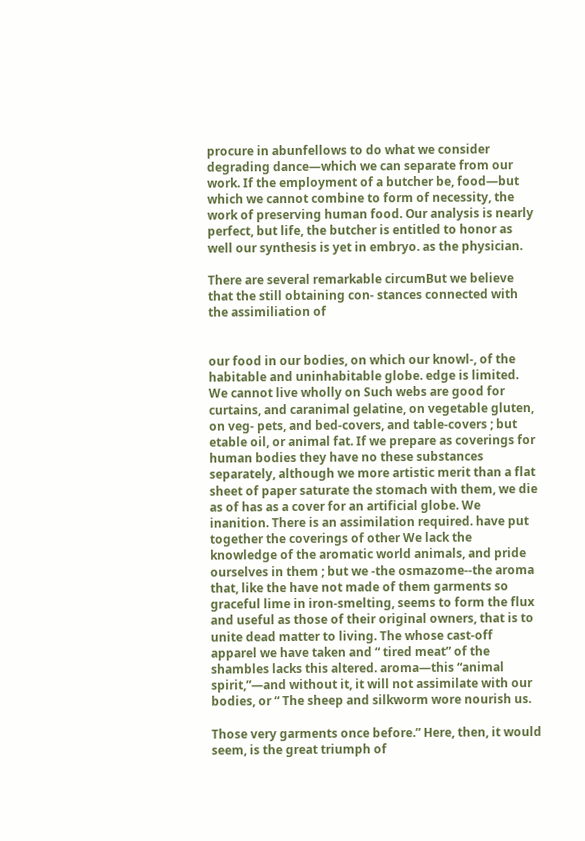procure in abunfellows to do what we consider degrading dance—which we can separate from our work. If the employment of a butcher be, food—but which we cannot combine to form of necessity, the work of preserving human food. Our analysis is nearly perfect, but life, the butcher is entitled to honor as well our synthesis is yet in embryo. as the physician.

There are several remarkable circumBut we believe that the still obtaining con- stances connected with the assimiliation of


our food in our bodies, on which our knowl-, of the habitable and uninhabitable globe. edge is limited. We cannot live wholly on Such webs are good for curtains, and caranimal gelatine, on vegetable gluten, on veg- pets, and bed-covers, and table-covers ; but etable oil, or animal fat. If we prepare as coverings for human bodies they have no these substances separately, although we more artistic merit than a flat sheet of paper saturate the stomach with them, we die as of has as a cover for an artificial globe. We inanition. There is an assimilation required. have put together the coverings of other We lack the knowledge of the aromatic world animals, and pride ourselves in them ; but we -the osmazome--the aroma that, like the have not made of them garments so graceful lime in iron-smelting, seems to form the flux and useful as those of their original owners, that is to unite dead matter to living. The whose cast-off apparel we have taken and “ tired meat” of the shambles lacks this altered. aroma—this “animal spirit,”—and without it, it will not assimilate with our bodies, or “ The sheep and silkworm wore nourish us.

Those very garments once before.” Here, then, it would seem, is the great triumph of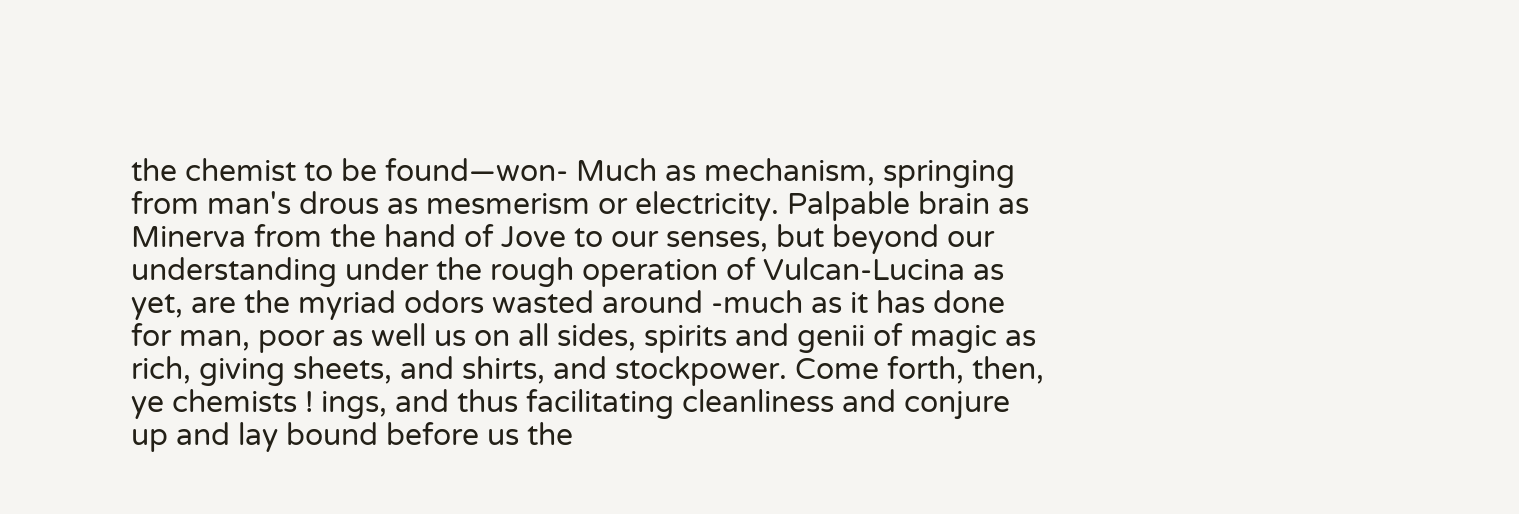the chemist to be found—won- Much as mechanism, springing from man's drous as mesmerism or electricity. Palpable brain as Minerva from the hand of Jove to our senses, but beyond our understanding under the rough operation of Vulcan-Lucina as yet, are the myriad odors wasted around -much as it has done for man, poor as well us on all sides, spirits and genii of magic as rich, giving sheets, and shirts, and stockpower. Come forth, then, ye chemists ! ings, and thus facilitating cleanliness and conjure up and lay bound before us the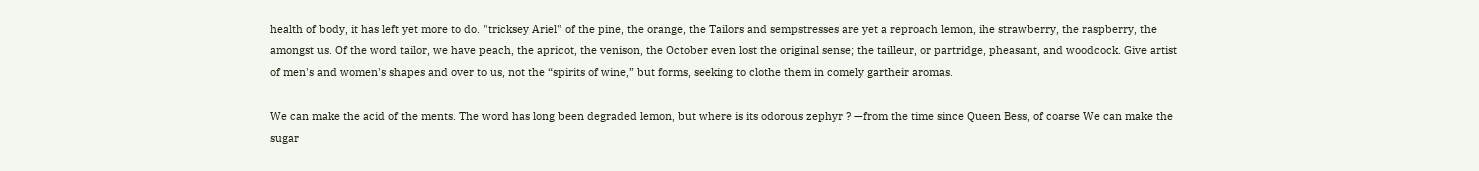health of body, it has left yet more to do. "tricksey Ariel" of the pine, the orange, the Tailors and sempstresses are yet a reproach lemon, ihe strawberry, the raspberry, the amongst us. Of the word tailor, we have peach, the apricot, the venison, the October even lost the original sense; the tailleur, or partridge, pheasant, and woodcock. Give artist of men's and women's shapes and over to us, not the “spirits of wine,” but forms, seeking to clothe them in comely gartheir aromas.

We can make the acid of the ments. The word has long been degraded lemon, but where is its odorous zephyr ? —from the time since Queen Bess, of coarse We can make the sugar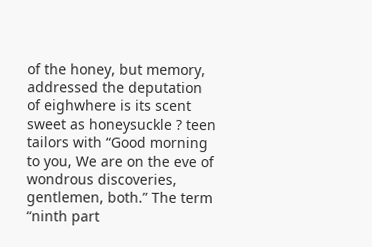of the honey, but memory, addressed the deputation of eighwhere is its scent sweet as honeysuckle ? teen tailors with “Good morning to you, We are on the eve of wondrous discoveries, gentlemen, both.” The term “ninth part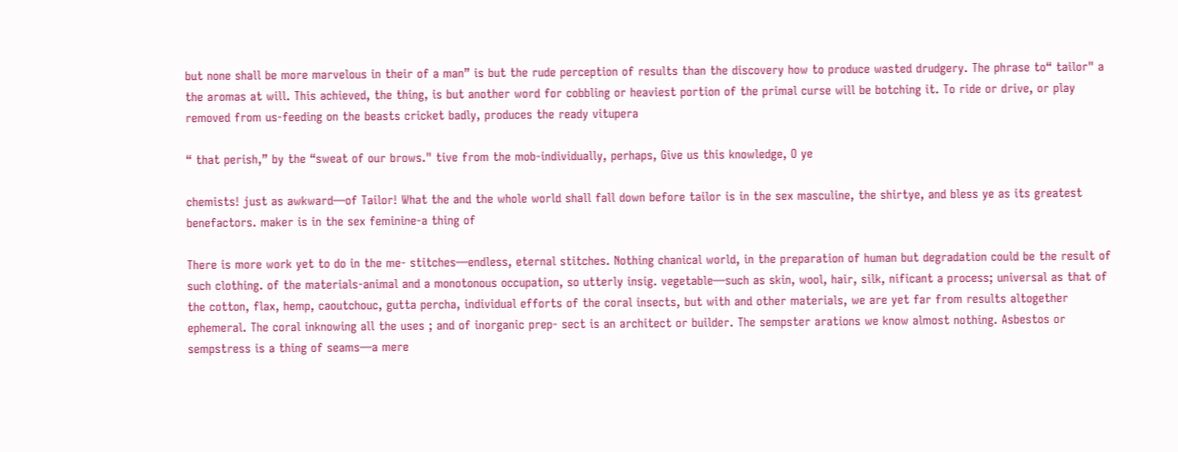but none shall be more marvelous in their of a man” is but the rude perception of results than the discovery how to produce wasted drudgery. The phrase to“ tailor" a the aromas at will. This achieved, the thing, is but another word for cobbling or heaviest portion of the primal curse will be botching it. To ride or drive, or play removed from us-feeding on the beasts cricket badly, produces the ready vitupera

“ that perish,” by the “sweat of our brows." tive from the mob-individually, perhaps, Give us this knowledge, O ye

chemists! just as awkward—of Tailor! What the and the whole world shall fall down before tailor is in the sex masculine, the shirtye, and bless ye as its greatest benefactors. maker is in the sex feminine-a thing of

There is more work yet to do in the me- stitches—endless, eternal stitches. Nothing chanical world, in the preparation of human but degradation could be the result of such clothing. of the materials-animal and a monotonous occupation, so utterly insig. vegetable—such as skin, wool, hair, silk, nificant a process; universal as that of the cotton, flax, hemp, caoutchouc, gutta percha, individual efforts of the coral insects, but with and other materials, we are yet far from results altogether ephemeral. The coral inknowing all the uses ; and of inorganic prep- sect is an architect or builder. The sempster arations we know almost nothing. Asbestos or sempstress is a thing of seams—a mere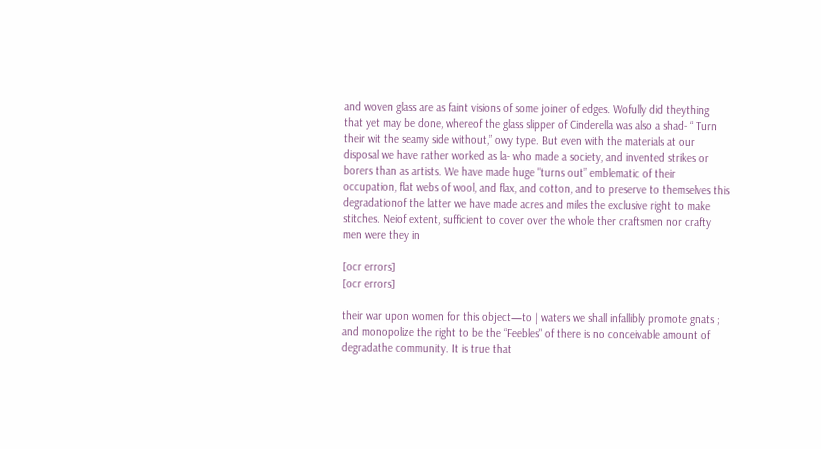and woven glass are as faint visions of some joiner of edges. Wofully did theything that yet may be done, whereof the glass slipper of Cinderella was also a shad- “ Turn their wit the seamy side without,” owy type. But even with the materials at our disposal we have rather worked as la- who made a society, and invented strikes or borers than as artists. We have made huge "turns out” emblematic of their occupation, flat webs of wool, and flax, and cotton, and to preserve to themselves this degradationof the latter we have made acres and miles the exclusive right to make stitches. Neiof extent, sufficient to cover over the whole ther craftsmen nor crafty men were they in

[ocr errors]
[ocr errors]

their war upon women for this object—to | waters we shall infallibly promote gnats ; and monopolize the right to be the “Feebles" of there is no conceivable amount of degradathe community. It is true that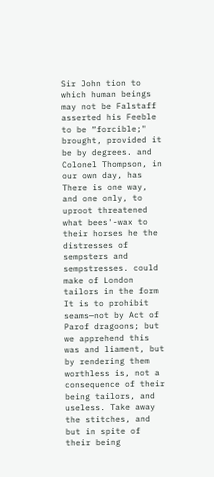Sir John tion to which human beings may not be Falstaff asserted his Feeble to be “forcible;" brought, provided it be by degrees. and Colonel Thompson, in our own day, has There is one way, and one only, to uproot threatened what bees'-wax to their horses he the distresses of sempsters and sempstresses. could make of London tailors in the form It is to prohibit seams—not by Act of Parof dragoons; but we apprehend this was and liament, but by rendering them worthless is, not a consequence of their being tailors, and useless. Take away the stitches, and but in spite of their being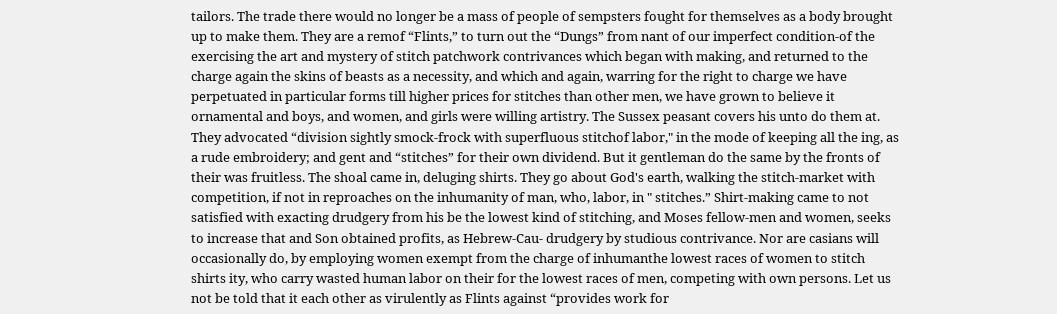tailors. The trade there would no longer be a mass of people of sempsters fought for themselves as a body brought up to make them. They are a remof “Flints,” to turn out the “Dungs” from nant of our imperfect condition-of the exercising the art and mystery of stitch patchwork contrivances which began with making, and returned to the charge again the skins of beasts as a necessity, and which and again, warring for the right to charge we have perpetuated in particular forms till higher prices for stitches than other men, we have grown to believe it ornamental and boys, and women, and girls were willing artistry. The Sussex peasant covers his unto do them at. They advocated “division sightly smock-frock with superfluous stitchof labor," in the mode of keeping all the ing, as a rude embroidery; and gent and “stitches” for their own dividend. But it gentleman do the same by the fronts of their was fruitless. The shoal came in, deluging shirts. They go about God's earth, walking the stitch-market with competition, if not in reproaches on the inhumanity of man, who, labor, in " stitches.” Shirt-making came to not satisfied with exacting drudgery from his be the lowest kind of stitching, and Moses fellow-men and women, seeks to increase that and Son obtained profits, as Hebrew-Cau- drudgery by studious contrivance. Nor are casians will occasionally do, by employing women exempt from the charge of inhumanthe lowest races of women to stitch shirts ity, who carry wasted human labor on their for the lowest races of men, competing with own persons. Let us not be told that it each other as virulently as Flints against “provides work for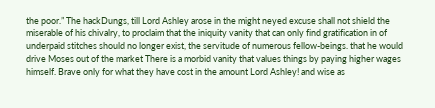the poor.” The hackDungs, till Lord Ashley arose in the might neyed excuse shall not shield the miserable of his chivalry, to proclaim that the iniquity vanity that can only find gratification in of underpaid stitches should no longer exist, the servitude of numerous fellow-beings. that he would drive Moses out of the market There is a morbid vanity that values things by paying higher wages himself. Brave only for what they have cost in the amount Lord Ashley! and wise as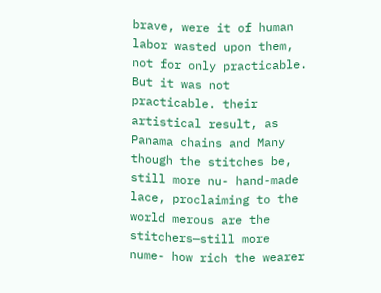brave, were it of human labor wasted upon them, not for only practicable. But it was not practicable. their artistical result, as Panama chains and Many though the stitches be, still more nu- hand-made lace, proclaiming to the world merous are the stitchers—still more nume- how rich the wearer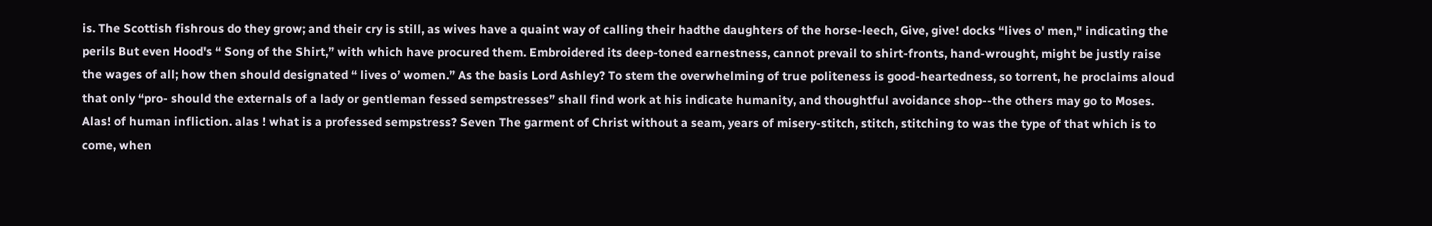is. The Scottish fishrous do they grow; and their cry is still, as wives have a quaint way of calling their hadthe daughters of the horse-leech, Give, give! docks “lives o' men," indicating the perils But even Hood's “ Song of the Shirt,” with which have procured them. Embroidered its deep-toned earnestness, cannot prevail to shirt-fronts, hand-wrought, might be justly raise the wages of all; how then should designated “ lives o’ women.” As the basis Lord Ashley? To stem the overwhelming of true politeness is good-heartedness, so torrent, he proclaims aloud that only “pro- should the externals of a lady or gentleman fessed sempstresses” shall find work at his indicate humanity, and thoughtful avoidance shop--the others may go to Moses. Alas! of human infliction. alas ! what is a professed sempstress? Seven The garment of Christ without a seam, years of misery-stitch, stitch, stitching to was the type of that which is to come, when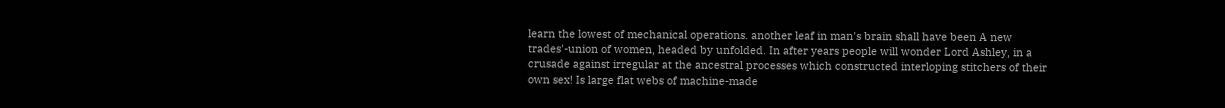learn the lowest of mechanical operations. another leaf in man's brain shall have been A new trades'-union of women, headed by unfolded. In after years people will wonder Lord Ashley, in a crusade against irregular at the ancestral processes which constructed interloping stitchers of their own sex! Is large flat webs of machine-made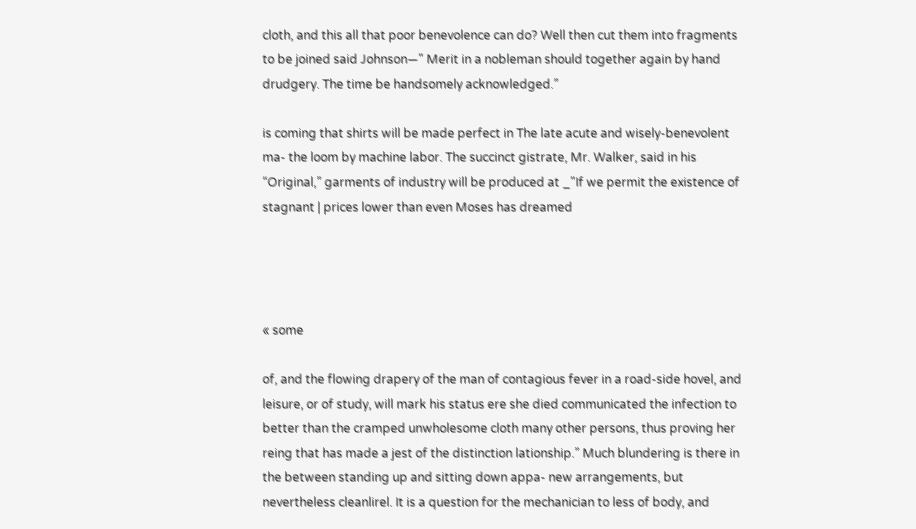cloth, and this all that poor benevolence can do? Well then cut them into fragments to be joined said Johnson—" Merit in a nobleman should together again by hand drudgery. The time be handsomely acknowledged.”

is coming that shirts will be made perfect in The late acute and wisely-benevolent ma- the loom by machine labor. The succinct gistrate, Mr. Walker, said in his “Original,” garments of industry will be produced at _"If we permit the existence of stagnant | prices lower than even Moses has dreamed




« some

of, and the flowing drapery of the man of contagious fever in a road-side hovel, and leisure, or of study, will mark his status ere she died communicated the infection to better than the cramped unwholesome cloth many other persons, thus proving her reing that has made a jest of the distinction lationship.” Much blundering is there in the between standing up and sitting down appa- new arrangements, but nevertheless cleanlirel. It is a question for the mechanician to less of body, and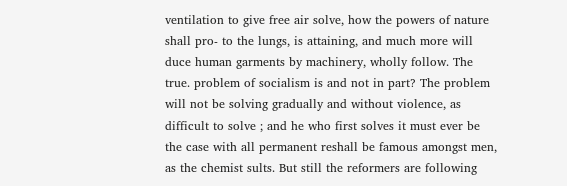ventilation to give free air solve, how the powers of nature shall pro- to the lungs, is attaining, and much more will duce human garments by machinery, wholly follow. The true. problem of socialism is and not in part? The problem will not be solving gradually and without violence, as difficult to solve ; and he who first solves it must ever be the case with all permanent reshall be famous amongst men, as the chemist sults. But still the reformers are following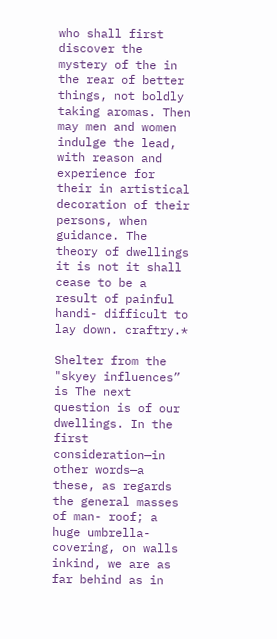who shall first discover the mystery of the in the rear of better things, not boldly taking aromas. Then may men and women indulge the lead, with reason and experience for their in artistical decoration of their persons, when guidance. The theory of dwellings it is not it shall cease to be a result of painful handi- difficult to lay down. craftry.*

Shelter from the "skyey influences” is The next question is of our dwellings. In the first consideration—in other words—a these, as regards the general masses of man- roof; a huge umbrella-covering, on walls inkind, we are as far behind as in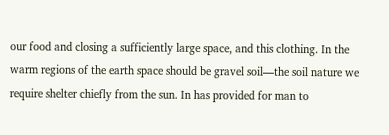our food and closing a sufficiently large space, and this clothing. In the warm regions of the earth space should be gravel soil—the soil nature we require shelter chiefly from the sun. In has provided for man to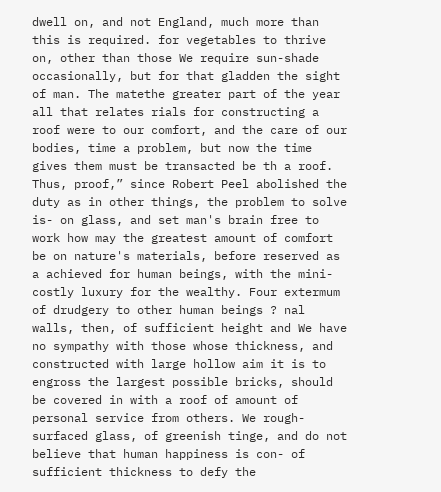dwell on, and not England, much more than this is required. for vegetables to thrive on, other than those We require sun-shade occasionally, but for that gladden the sight of man. The matethe greater part of the year all that relates rials for constructing a roof were to our comfort, and the care of our bodies, time a problem, but now the time gives them must be transacted be th a roof. Thus, proof,” since Robert Peel abolished the duty as in other things, the problem to solve is- on glass, and set man's brain free to work how may the greatest amount of comfort be on nature's materials, before reserved as a achieved for human beings, with the mini-costly luxury for the wealthy. Four extermum of drudgery to other human beings ? nal walls, then, of sufficient height and We have no sympathy with those whose thickness, and constructed with large hollow aim it is to engross the largest possible bricks, should be covered in with a roof of amount of personal service from others. We rough-surfaced glass, of greenish tinge, and do not believe that human happiness is con- of sufficient thickness to defy the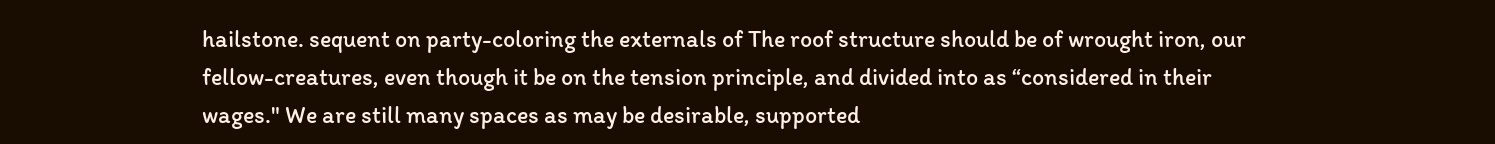hailstone. sequent on party-coloring the externals of The roof structure should be of wrought iron, our fellow-creatures, even though it be on the tension principle, and divided into as “considered in their wages." We are still many spaces as may be desirable, supported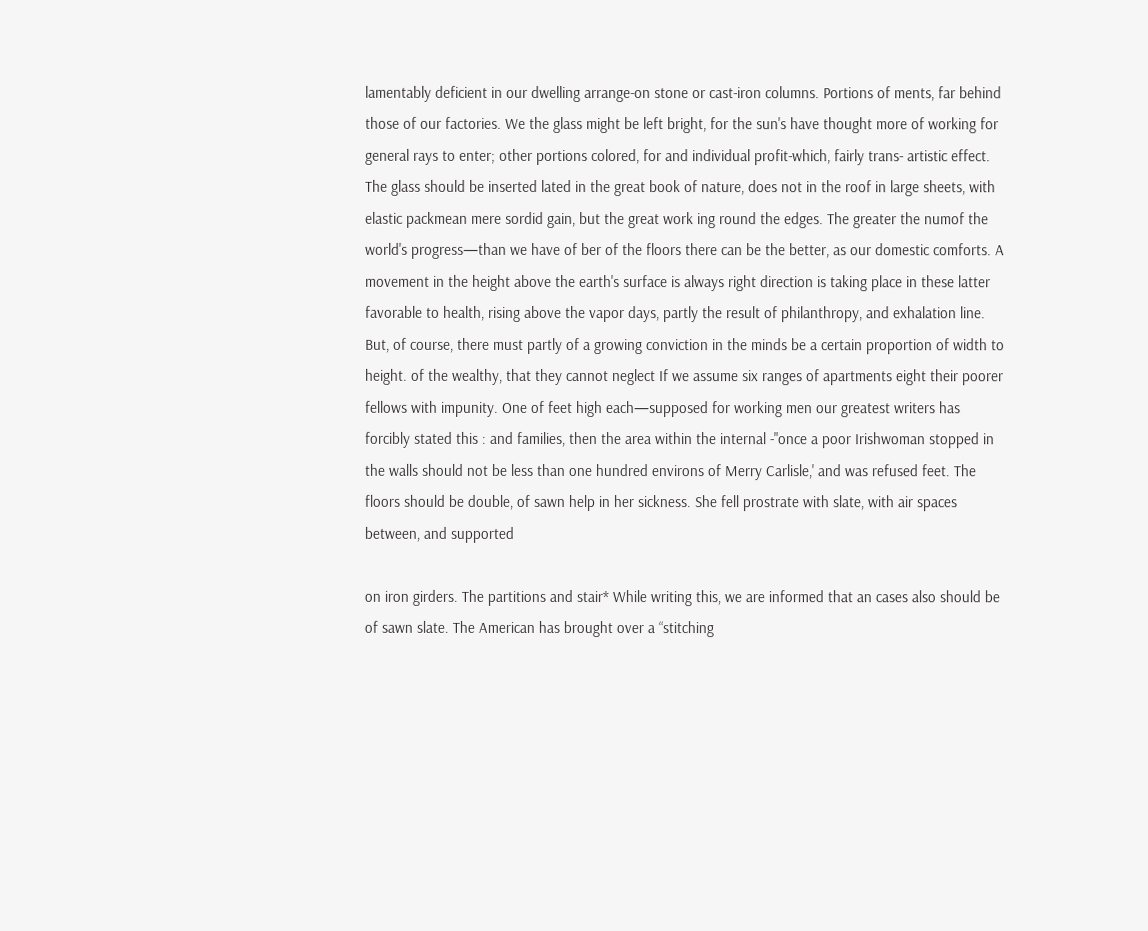lamentably deficient in our dwelling arrange-on stone or cast-iron columns. Portions of ments, far behind those of our factories. We the glass might be left bright, for the sun's have thought more of working for general rays to enter; other portions colored, for and individual profit-which, fairly trans- artistic effect. The glass should be inserted lated in the great book of nature, does not in the roof in large sheets, with elastic packmean mere sordid gain, but the great work ing round the edges. The greater the numof the world's progress—than we have of ber of the floors there can be the better, as our domestic comforts. A movement in the height above the earth's surface is always right direction is taking place in these latter favorable to health, rising above the vapor days, partly the result of philanthropy, and exhalation line. But, of course, there must partly of a growing conviction in the minds be a certain proportion of width to height. of the wealthy, that they cannot neglect If we assume six ranges of apartments eight their poorer fellows with impunity. One of feet high each—supposed for working men our greatest writers has forcibly stated this : and families, then the area within the internal -"once a poor Irishwoman stopped in the walls should not be less than one hundred environs of Merry Carlisle,' and was refused feet. The floors should be double, of sawn help in her sickness. She fell prostrate with slate, with air spaces between, and supported

on iron girders. The partitions and stair* While writing this, we are informed that an cases also should be of sawn slate. The American has brought over a “stitching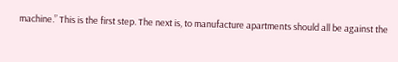machine.” This is the first step. The next is, to manufacture apartments should all be against the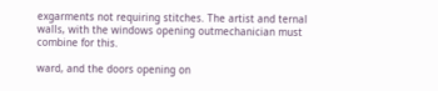exgarments not requiring stitches. The artist and ternal walls, with the windows opening outmechanician must combine for this.

ward, and the doors opening on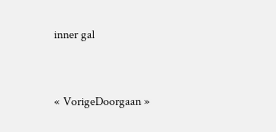inner gal


« VorigeDoorgaan »